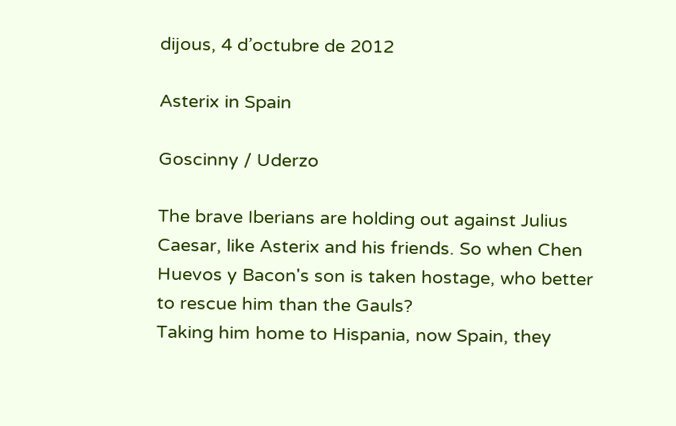dijous, 4 d’octubre de 2012

Asterix in Spain

Goscinny / Uderzo

The brave Iberians are holding out against Julius Caesar, like Asterix and his friends. So when Chen Huevos y Bacon's son is taken hostage, who better to rescue him than the Gauls?
Taking him home to Hispania, now Spain, they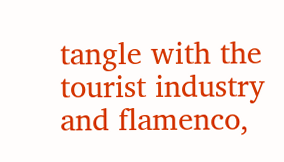tangle with the tourist industry and flamenco,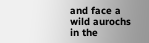and face a wild aurochs in the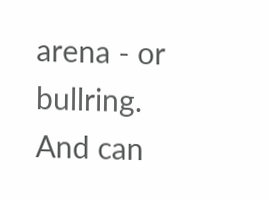arena - or bullring. And can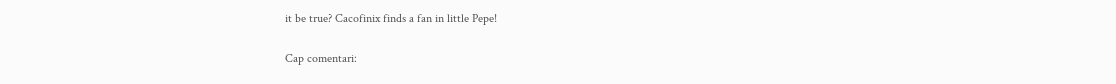it be true? Cacofinix finds a fan in little Pepe!

Cap comentari: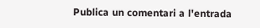Publica un comentari a l'entrada